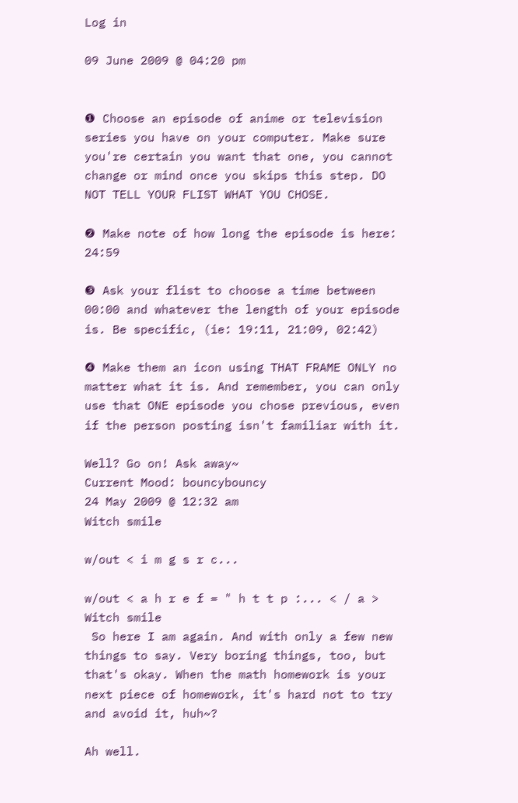Log in

09 June 2009 @ 04:20 pm


❶ Choose an episode of anime or television series you have on your computer. Make sure you're certain you want that one, you cannot change or mind once you skips this step. DO NOT TELL YOUR FLIST WHAT YOU CHOSE.

❷ Make note of how long the episode is here:  24:59

❸ Ask your flist to choose a time between 00:00 and whatever the length of your episode is. Be specific, (ie: 19:11, 21:09, 02:42)

❹ Make them an icon using THAT FRAME ONLY no matter what it is. And remember, you can only use that ONE episode you chose previous, even if the person posting isn't familiar with it.

Well? Go on! Ask away~
Current Mood: bouncybouncy
24 May 2009 @ 12:32 am
Witch smile

w/out < i m g s r c...

w/out < a h r e f = " h t t p :... < / a >
Witch smile
 So here I am again. And with only a few new things to say. Very boring things, too, but that's okay. When the math homework is your next piece of homework, it's hard not to try and avoid it, huh~?

Ah well.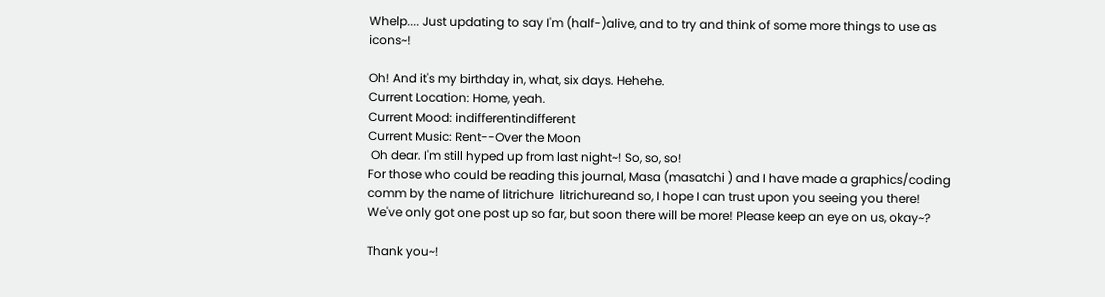Whelp.... Just updating to say I'm (half-)alive, and to try and think of some more things to use as icons~!

Oh! And it's my birthday in, what, six days. Hehehe.
Current Location: Home, yeah.
Current Mood: indifferentindifferent
Current Music: Rent--Over the Moon
 Oh dear. I'm still hyped up from last night~! So, so, so!
For those who could be reading this journal, Masa (masatchi ) and I have made a graphics/coding comm by the name of litrichure  litrichureand so, I hope I can trust upon you seeing you there! We've only got one post up so far, but soon there will be more! Please keep an eye on us, okay~?

Thank you~!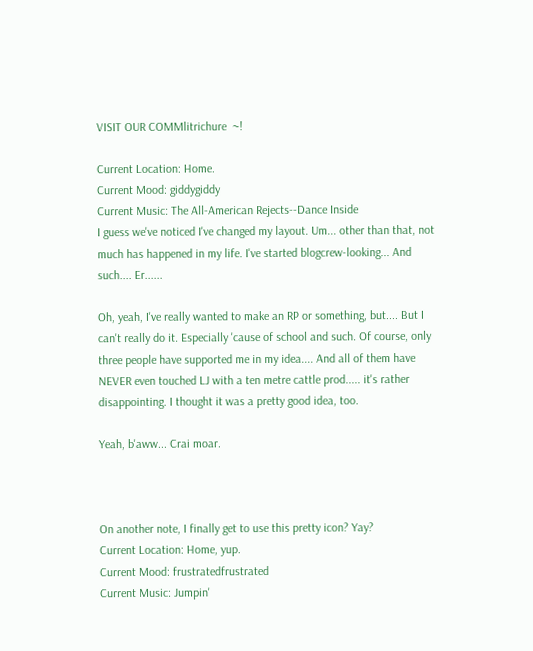VISIT OUR COMMlitrichure  ~!

Current Location: Home.
Current Mood: giddygiddy
Current Music: The All-American Rejects--Dance Inside
I guess we've noticed I've changed my layout. Um... other than that, not much has happened in my life. I've started blogcrew-looking... And such.... Er......

Oh, yeah, I've really wanted to make an RP or something, but.... But I can't really do it. Especially 'cause of school and such. Of course, only three people have supported me in my idea.... And all of them have NEVER even touched LJ with a ten metre cattle prod..... it's rather disappointing. I thought it was a pretty good idea, too.

Yeah, b'aww... Crai moar.



On another note, I finally get to use this pretty icon? Yay?
Current Location: Home, yup.
Current Mood: frustratedfrustrated
Current Music: Jumpin'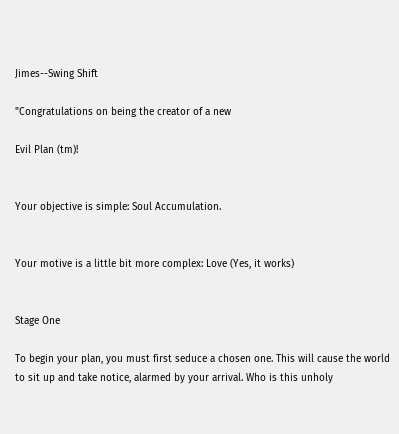Jimes--Swing Shift

"Congratulations on being the creator of a new

Evil Plan (tm)!


Your objective is simple: Soul Accumulation.


Your motive is a little bit more complex: Love (Yes, it works)


Stage One

To begin your plan, you must first seduce a chosen one. This will cause the world to sit up and take notice, alarmed by your arrival. Who is this unholy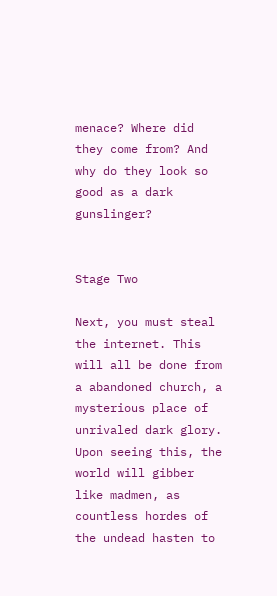menace? Where did they come from? And why do they look so good as a dark gunslinger?


Stage Two

Next, you must steal the internet. This will all be done from a abandoned church, a mysterious place of unrivaled dark glory. Upon seeing this, the world will gibber like madmen, as countless hordes of the undead hasten to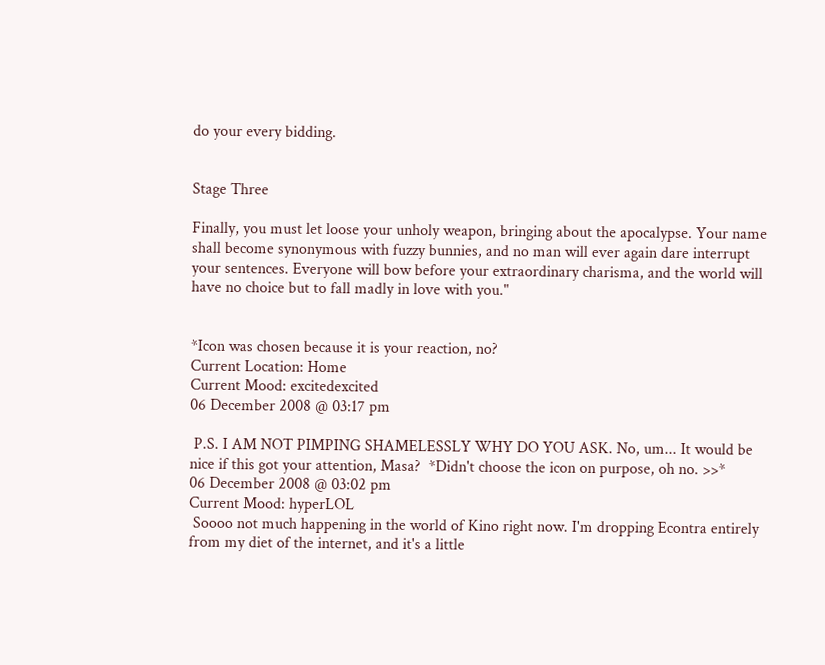do your every bidding.


Stage Three

Finally, you must let loose your unholy weapon, bringing about the apocalypse. Your name shall become synonymous with fuzzy bunnies, and no man will ever again dare interrupt your sentences. Everyone will bow before your extraordinary charisma, and the world will have no choice but to fall madly in love with you."


*Icon was chosen because it is your reaction, no?
Current Location: Home
Current Mood: excitedexcited
06 December 2008 @ 03:17 pm

 P.S. I AM NOT PIMPING SHAMELESSLY WHY DO YOU ASK. No, um... It would be nice if this got your attention, Masa?  *Didn't choose the icon on purpose, oh no. >>*
06 December 2008 @ 03:02 pm
Current Mood: hyperLOL
 Soooo not much happening in the world of Kino right now. I'm dropping Econtra entirely from my diet of the internet, and it's a little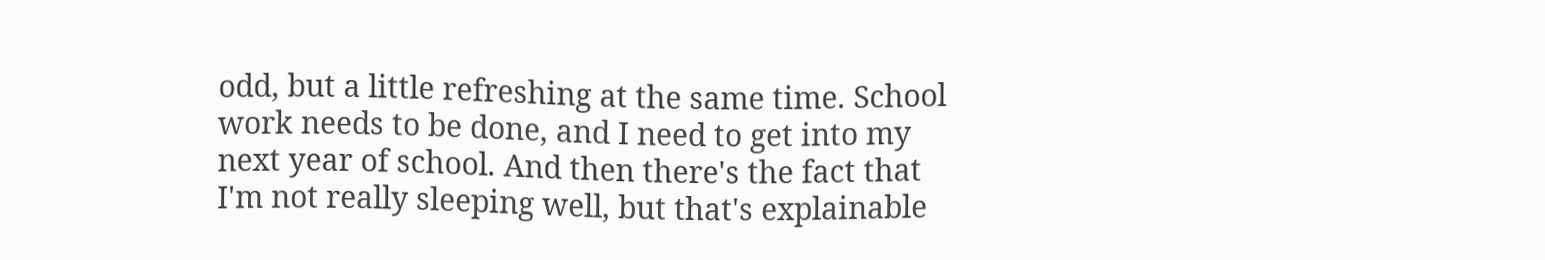odd, but a little refreshing at the same time. School work needs to be done, and I need to get into my next year of school. And then there's the fact that I'm not really sleeping well, but that's explainable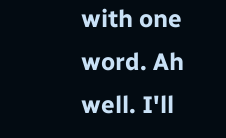with one word. Ah well. I'll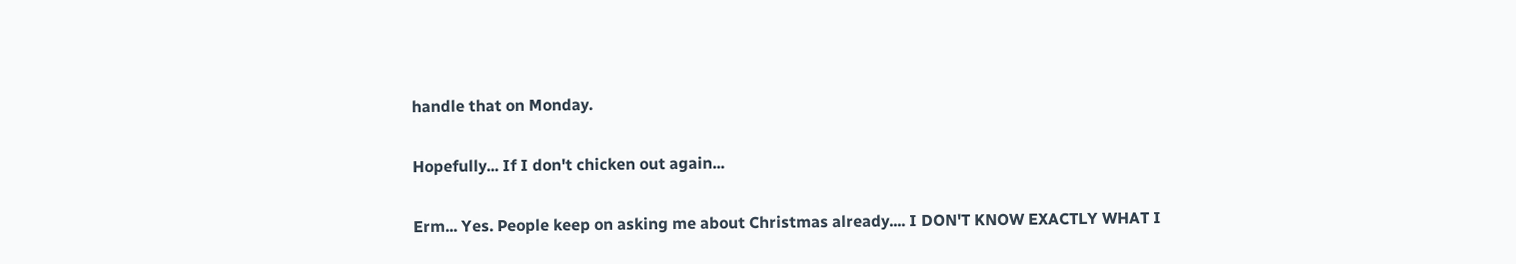handle that on Monday.

Hopefully... If I don't chicken out again...

Erm... Yes. People keep on asking me about Christmas already.... I DON'T KNOW EXACTLY WHAT I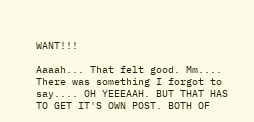WANT!!!

Aaaah... That felt good. Mm.... There was something I forgot to say.... OH YEEEAAH. BUT THAT HAS TO GET IT'S OWN POST. BOTH OF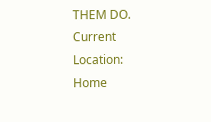THEM DO.
Current Location: Home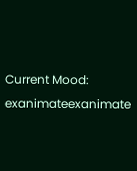Current Mood: exanimateexanimate